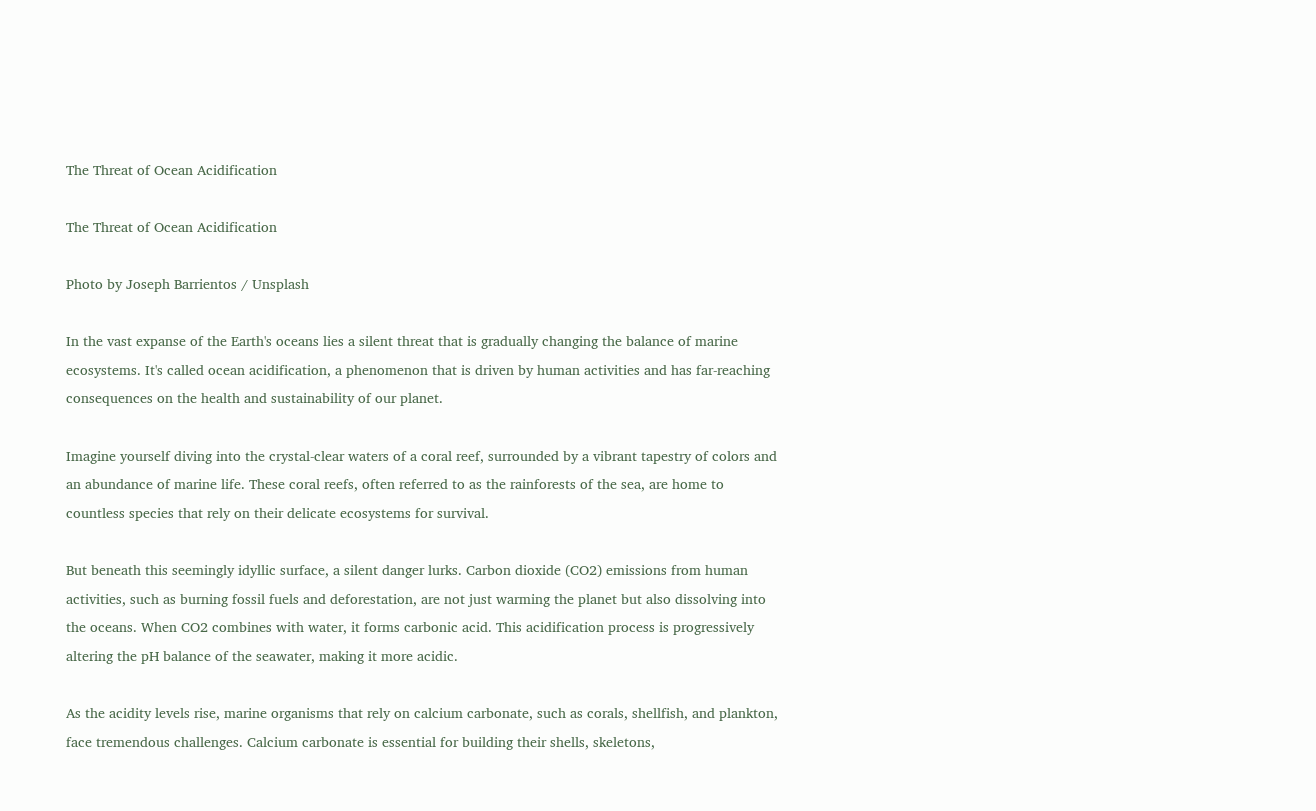The Threat of Ocean Acidification

The Threat of Ocean Acidification

Photo by Joseph Barrientos / Unsplash

In the vast expanse of the Earth's oceans lies a silent threat that is gradually changing the balance of marine ecosystems. It's called ocean acidification, a phenomenon that is driven by human activities and has far-reaching consequences on the health and sustainability of our planet.

Imagine yourself diving into the crystal-clear waters of a coral reef, surrounded by a vibrant tapestry of colors and an abundance of marine life. These coral reefs, often referred to as the rainforests of the sea, are home to countless species that rely on their delicate ecosystems for survival.

But beneath this seemingly idyllic surface, a silent danger lurks. Carbon dioxide (CO2) emissions from human activities, such as burning fossil fuels and deforestation, are not just warming the planet but also dissolving into the oceans. When CO2 combines with water, it forms carbonic acid. This acidification process is progressively altering the pH balance of the seawater, making it more acidic.

As the acidity levels rise, marine organisms that rely on calcium carbonate, such as corals, shellfish, and plankton, face tremendous challenges. Calcium carbonate is essential for building their shells, skeletons,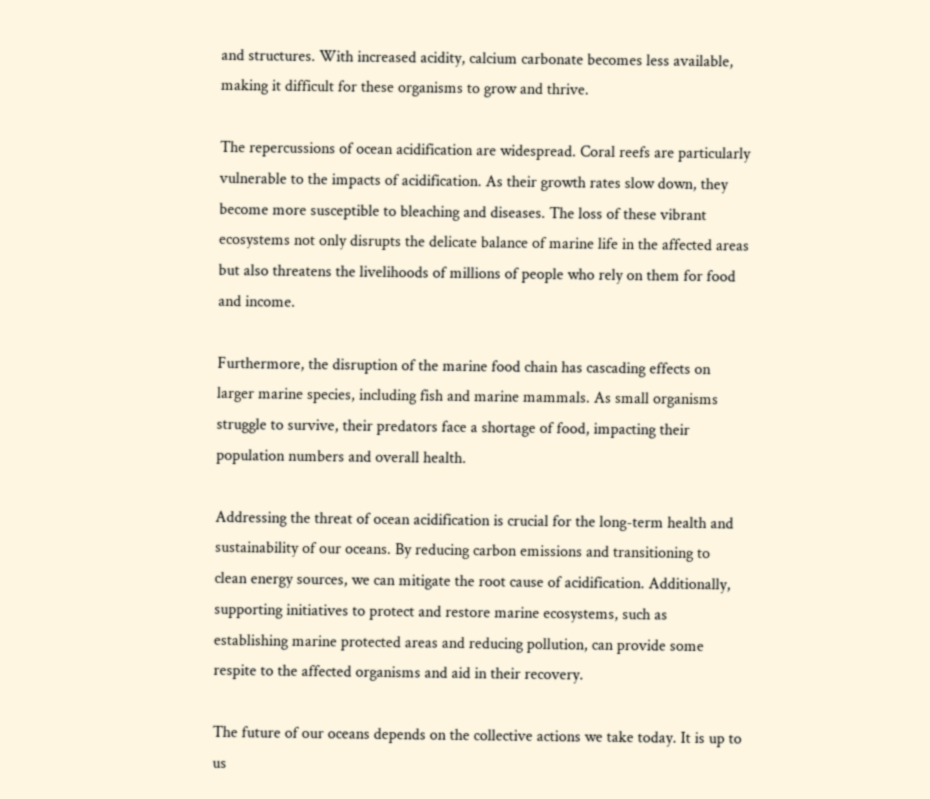and structures. With increased acidity, calcium carbonate becomes less available, making it difficult for these organisms to grow and thrive.

The repercussions of ocean acidification are widespread. Coral reefs are particularly vulnerable to the impacts of acidification. As their growth rates slow down, they become more susceptible to bleaching and diseases. The loss of these vibrant ecosystems not only disrupts the delicate balance of marine life in the affected areas but also threatens the livelihoods of millions of people who rely on them for food and income.

Furthermore, the disruption of the marine food chain has cascading effects on larger marine species, including fish and marine mammals. As small organisms struggle to survive, their predators face a shortage of food, impacting their population numbers and overall health.

Addressing the threat of ocean acidification is crucial for the long-term health and sustainability of our oceans. By reducing carbon emissions and transitioning to clean energy sources, we can mitigate the root cause of acidification. Additionally, supporting initiatives to protect and restore marine ecosystems, such as establishing marine protected areas and reducing pollution, can provide some respite to the affected organisms and aid in their recovery.

The future of our oceans depends on the collective actions we take today. It is up to us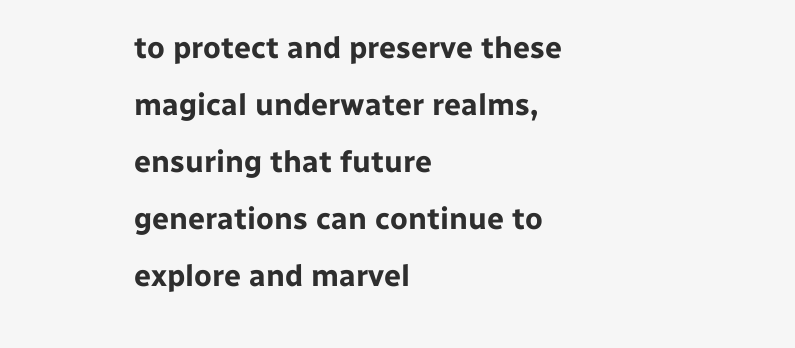to protect and preserve these magical underwater realms, ensuring that future generations can continue to explore and marvel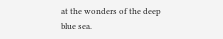at the wonders of the deep blue sea.